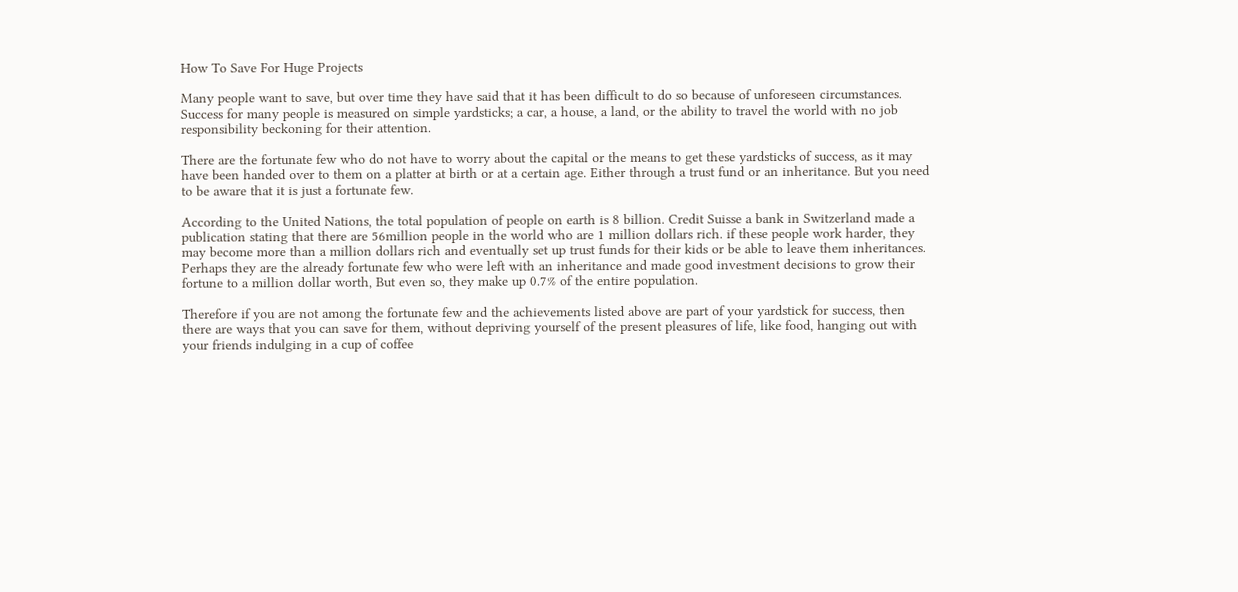How To Save For Huge Projects

Many people want to save, but over time they have said that it has been difficult to do so because of unforeseen circumstances. Success for many people is measured on simple yardsticks; a car, a house, a land, or the ability to travel the world with no job responsibility beckoning for their attention.

There are the fortunate few who do not have to worry about the capital or the means to get these yardsticks of success, as it may have been handed over to them on a platter at birth or at a certain age. Either through a trust fund or an inheritance. But you need to be aware that it is just a fortunate few.

According to the United Nations, the total population of people on earth is 8 billion. Credit Suisse a bank in Switzerland made a publication stating that there are 56million people in the world who are 1 million dollars rich. if these people work harder, they may become more than a million dollars rich and eventually set up trust funds for their kids or be able to leave them inheritances. Perhaps they are the already fortunate few who were left with an inheritance and made good investment decisions to grow their fortune to a million dollar worth, But even so, they make up 0.7% of the entire population.

Therefore if you are not among the fortunate few and the achievements listed above are part of your yardstick for success, then there are ways that you can save for them, without depriving yourself of the present pleasures of life, like food, hanging out with your friends indulging in a cup of coffee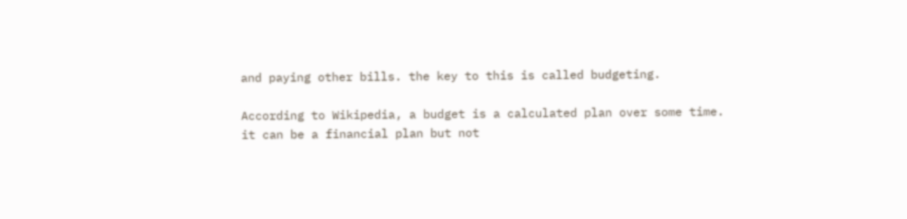and paying other bills. the key to this is called budgeting.

According to Wikipedia, a budget is a calculated plan over some time. it can be a financial plan but not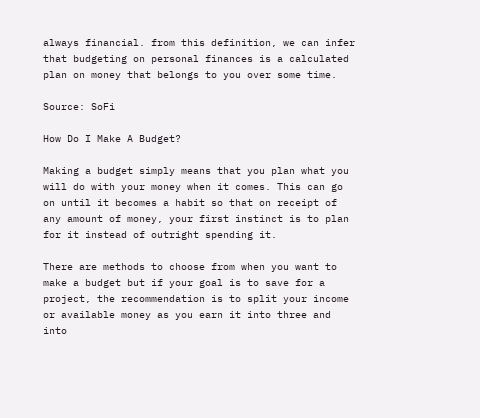always financial. from this definition, we can infer that budgeting on personal finances is a calculated plan on money that belongs to you over some time.

Source: SoFi

How Do I Make A Budget?

Making a budget simply means that you plan what you will do with your money when it comes. This can go on until it becomes a habit so that on receipt of any amount of money, your first instinct is to plan for it instead of outright spending it.

There are methods to choose from when you want to make a budget but if your goal is to save for a project, the recommendation is to split your income or available money as you earn it into three and into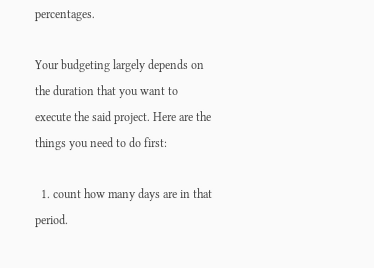percentages.

Your budgeting largely depends on the duration that you want to execute the said project. Here are the things you need to do first:

  1. count how many days are in that period.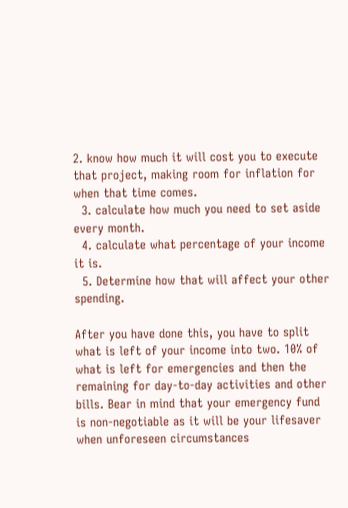2. know how much it will cost you to execute that project, making room for inflation for when that time comes.
  3. calculate how much you need to set aside every month.
  4. calculate what percentage of your income it is.
  5. Determine how that will affect your other spending.

After you have done this, you have to split what is left of your income into two. 10% of what is left for emergencies and then the remaining for day-to-day activities and other bills. Bear in mind that your emergency fund is non-negotiable as it will be your lifesaver when unforeseen circumstances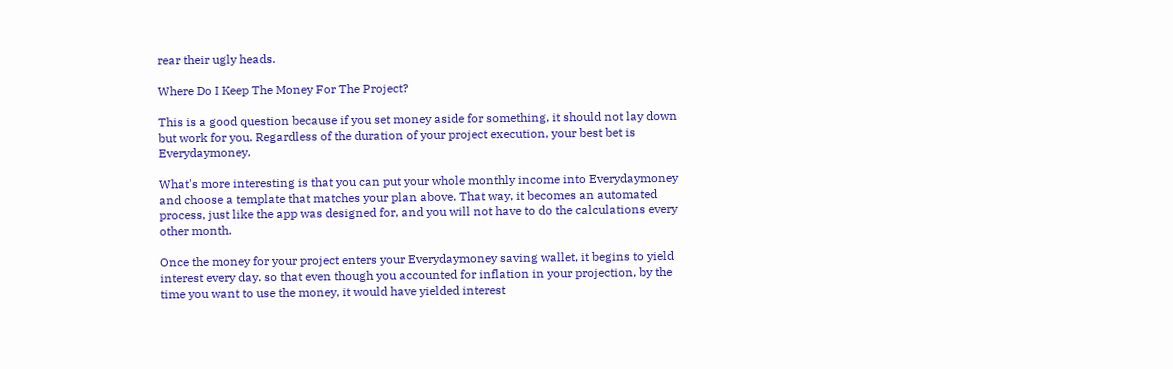rear their ugly heads.

Where Do I Keep The Money For The Project?

This is a good question because if you set money aside for something, it should not lay down but work for you. Regardless of the duration of your project execution, your best bet is Everydaymoney.

What's more interesting is that you can put your whole monthly income into Everydaymoney and choose a template that matches your plan above. That way, it becomes an automated process, just like the app was designed for, and you will not have to do the calculations every other month.

Once the money for your project enters your Everydaymoney saving wallet, it begins to yield interest every day. so that even though you accounted for inflation in your projection, by the time you want to use the money, it would have yielded interest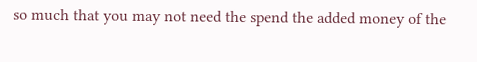so much that you may not need the spend the added money of the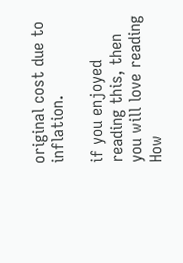original cost due to inflation.

if you enjoyed reading this, then you will love reading How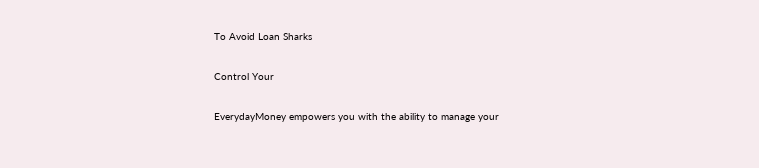To Avoid Loan Sharks

Control Your

EverydayMoney empowers you with the ability to manage your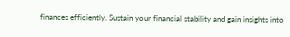finances efficiently. Sustain your financial stability and gain insights into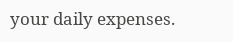your daily expenses.